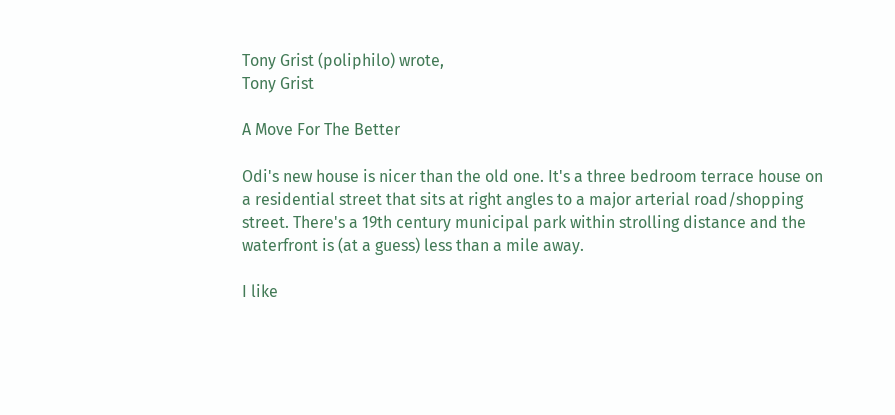Tony Grist (poliphilo) wrote,
Tony Grist

A Move For The Better

Odi's new house is nicer than the old one. It's a three bedroom terrace house on a residential street that sits at right angles to a major arterial road/shopping street. There's a 19th century municipal park within strolling distance and the waterfront is (at a guess) less than a mile away.

I like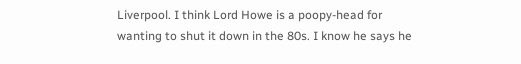Liverpool. I think Lord Howe is a poopy-head for wanting to shut it down in the 80s. I know he says he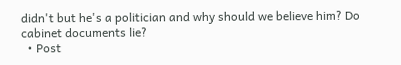didn't but he's a politician and why should we believe him? Do cabinet documents lie?
  • Post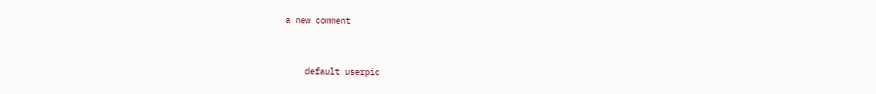a new comment


    default userpic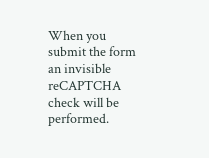When you submit the form an invisible reCAPTCHA check will be performed.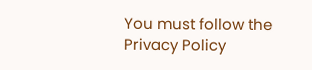You must follow the Privacy Policy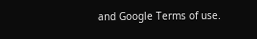and Google Terms of use.